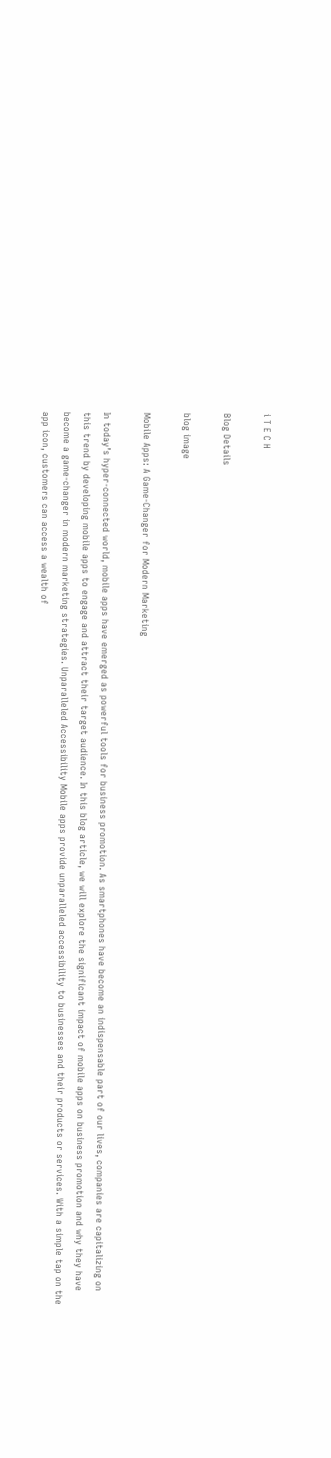i T E C H

Blog Details

blog image

Mobile Apps: A Game-Changer for Modern Marketing

In today’s hyper-connected world, mobile apps have emerged as powerful tools for business promotion. As smartphones have become an indispensable part of our lives, companies are capitalizing on this trend by developing mobile apps to engage and attract their target audience. In this blog article, we will explore the significant impact of mobile apps on business promotion and why they have become a game-changer in modern marketing strategies. Unparalleled Accessibility Mobile apps provide unparalleled accessibility to businesses and their products or services. With a simple tap on the app icon, customers can access a wealth of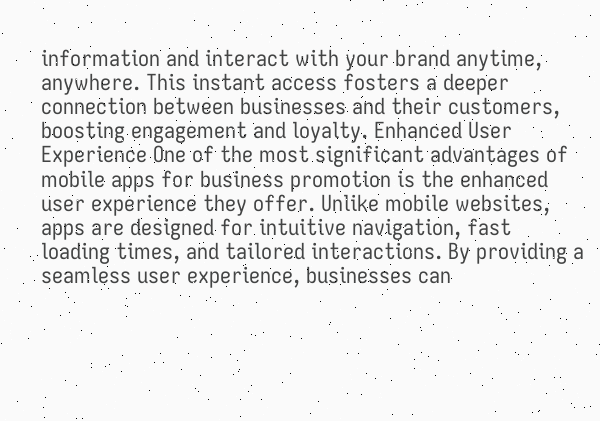information and interact with your brand anytime, anywhere. This instant access fosters a deeper connection between businesses and their customers, boosting engagement and loyalty. Enhanced User Experience One of the most significant advantages of mobile apps for business promotion is the enhanced user experience they offer. Unlike mobile websites, apps are designed for intuitive navigation, fast loading times, and tailored interactions. By providing a seamless user experience, businesses can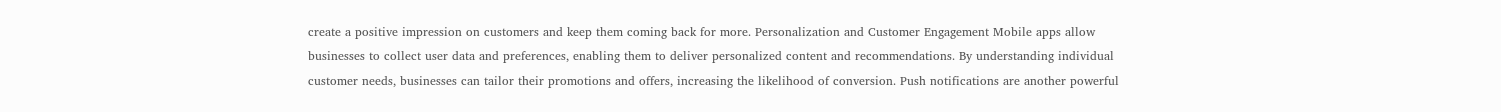create a positive impression on customers and keep them coming back for more. Personalization and Customer Engagement Mobile apps allow businesses to collect user data and preferences, enabling them to deliver personalized content and recommendations. By understanding individual customer needs, businesses can tailor their promotions and offers, increasing the likelihood of conversion. Push notifications are another powerful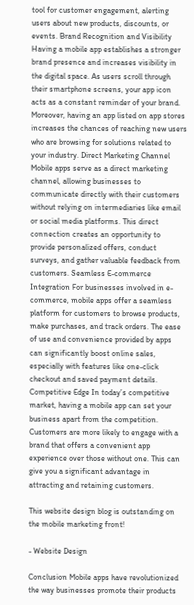tool for customer engagement, alerting users about new products, discounts, or events. Brand Recognition and Visibility Having a mobile app establishes a stronger brand presence and increases visibility in the digital space. As users scroll through their smartphone screens, your app icon acts as a constant reminder of your brand. Moreover, having an app listed on app stores increases the chances of reaching new users who are browsing for solutions related to your industry. Direct Marketing Channel Mobile apps serve as a direct marketing channel, allowing businesses to communicate directly with their customers without relying on intermediaries like email or social media platforms. This direct connection creates an opportunity to provide personalized offers, conduct surveys, and gather valuable feedback from customers. Seamless E-commerce Integration For businesses involved in e-commerce, mobile apps offer a seamless platform for customers to browse products, make purchases, and track orders. The ease of use and convenience provided by apps can significantly boost online sales, especially with features like one-click checkout and saved payment details. Competitive Edge In today’s competitive market, having a mobile app can set your business apart from the competition. Customers are more likely to engage with a brand that offers a convenient app experience over those without one. This can give you a significant advantage in attracting and retaining customers.

This website design blog is outstanding on the mobile marketing front!

- Website Design

Conclusion Mobile apps have revolutionized the way businesses promote their products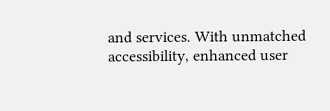and services. With unmatched accessibility, enhanced user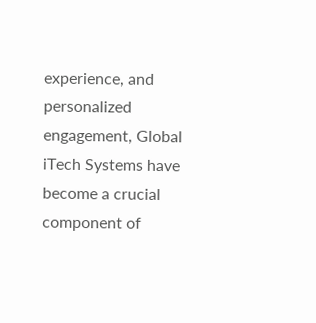experience, and personalized engagement, Global iTech Systems have become a crucial component of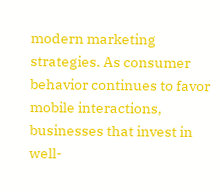modern marketing strategies. As consumer behavior continues to favor mobile interactions, businesses that invest in well-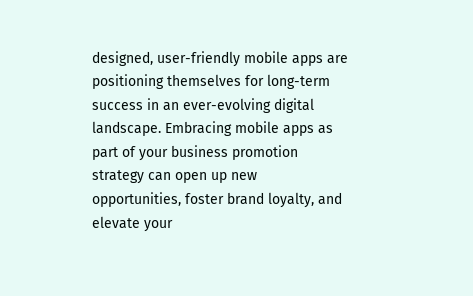designed, user-friendly mobile apps are positioning themselves for long-term success in an ever-evolving digital landscape. Embracing mobile apps as part of your business promotion strategy can open up new opportunities, foster brand loyalty, and elevate your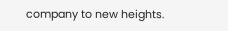company to new heights.